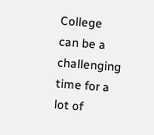College can be a challenging time for a lot of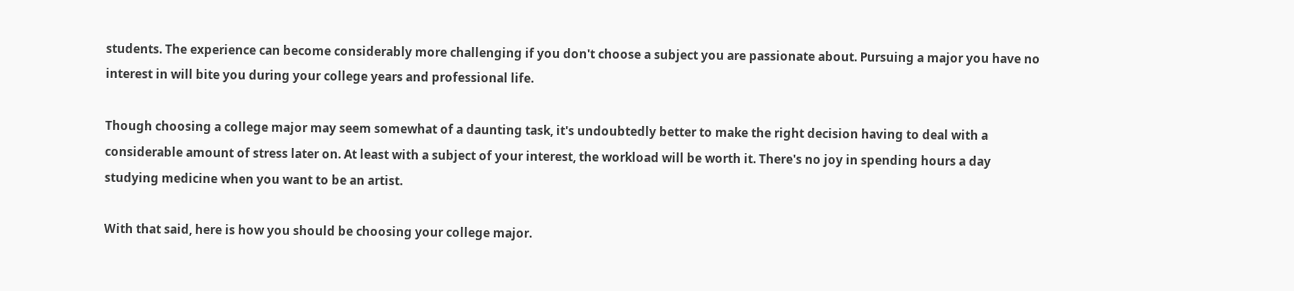students. The experience can become considerably more challenging if you don't choose a subject you are passionate about. Pursuing a major you have no interest in will bite you during your college years and professional life.

Though choosing a college major may seem somewhat of a daunting task, it's undoubtedly better to make the right decision having to deal with a considerable amount of stress later on. At least with a subject of your interest, the workload will be worth it. There's no joy in spending hours a day studying medicine when you want to be an artist.

With that said, here is how you should be choosing your college major.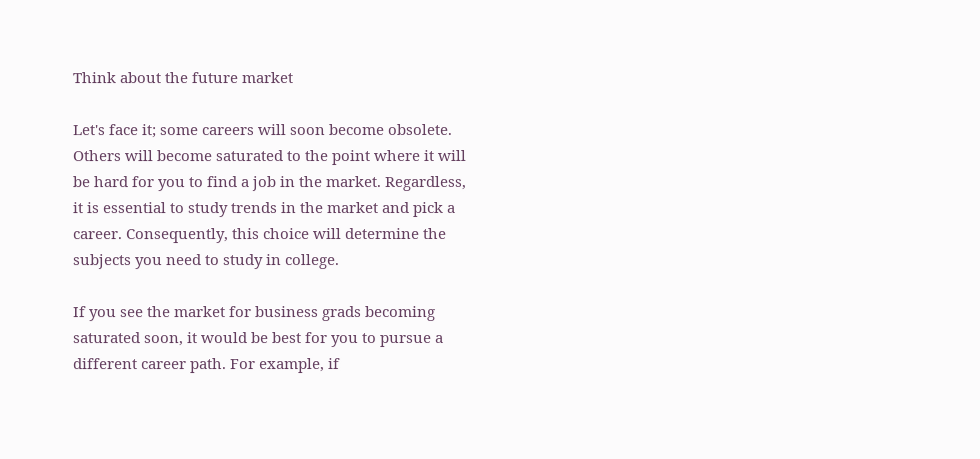Think about the future market

Let's face it; some careers will soon become obsolete. Others will become saturated to the point where it will be hard for you to find a job in the market. Regardless, it is essential to study trends in the market and pick a career. Consequently, this choice will determine the subjects you need to study in college.

If you see the market for business grads becoming saturated soon, it would be best for you to pursue a different career path. For example, if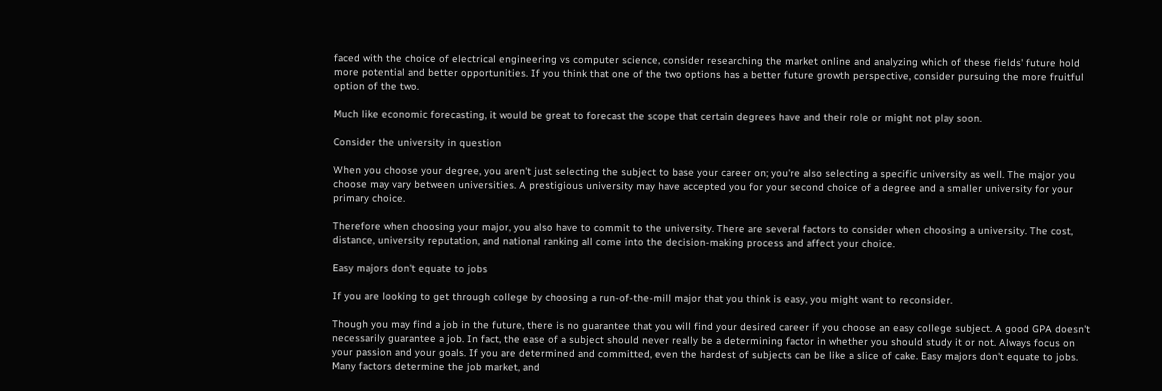faced with the choice of electrical engineering vs computer science, consider researching the market online and analyzing which of these fields' future hold more potential and better opportunities. If you think that one of the two options has a better future growth perspective, consider pursuing the more fruitful option of the two.

Much like economic forecasting, it would be great to forecast the scope that certain degrees have and their role or might not play soon.

Consider the university in question

When you choose your degree, you aren't just selecting the subject to base your career on; you're also selecting a specific university as well. The major you choose may vary between universities. A prestigious university may have accepted you for your second choice of a degree and a smaller university for your primary choice.

Therefore when choosing your major, you also have to commit to the university. There are several factors to consider when choosing a university. The cost, distance, university reputation, and national ranking all come into the decision-making process and affect your choice.

Easy majors don't equate to jobs

If you are looking to get through college by choosing a run-of-the-mill major that you think is easy, you might want to reconsider.

Though you may find a job in the future, there is no guarantee that you will find your desired career if you choose an easy college subject. A good GPA doesn't necessarily guarantee a job. In fact, the ease of a subject should never really be a determining factor in whether you should study it or not. Always focus on your passion and your goals. If you are determined and committed, even the hardest of subjects can be like a slice of cake. Easy majors don't equate to jobs. Many factors determine the job market, and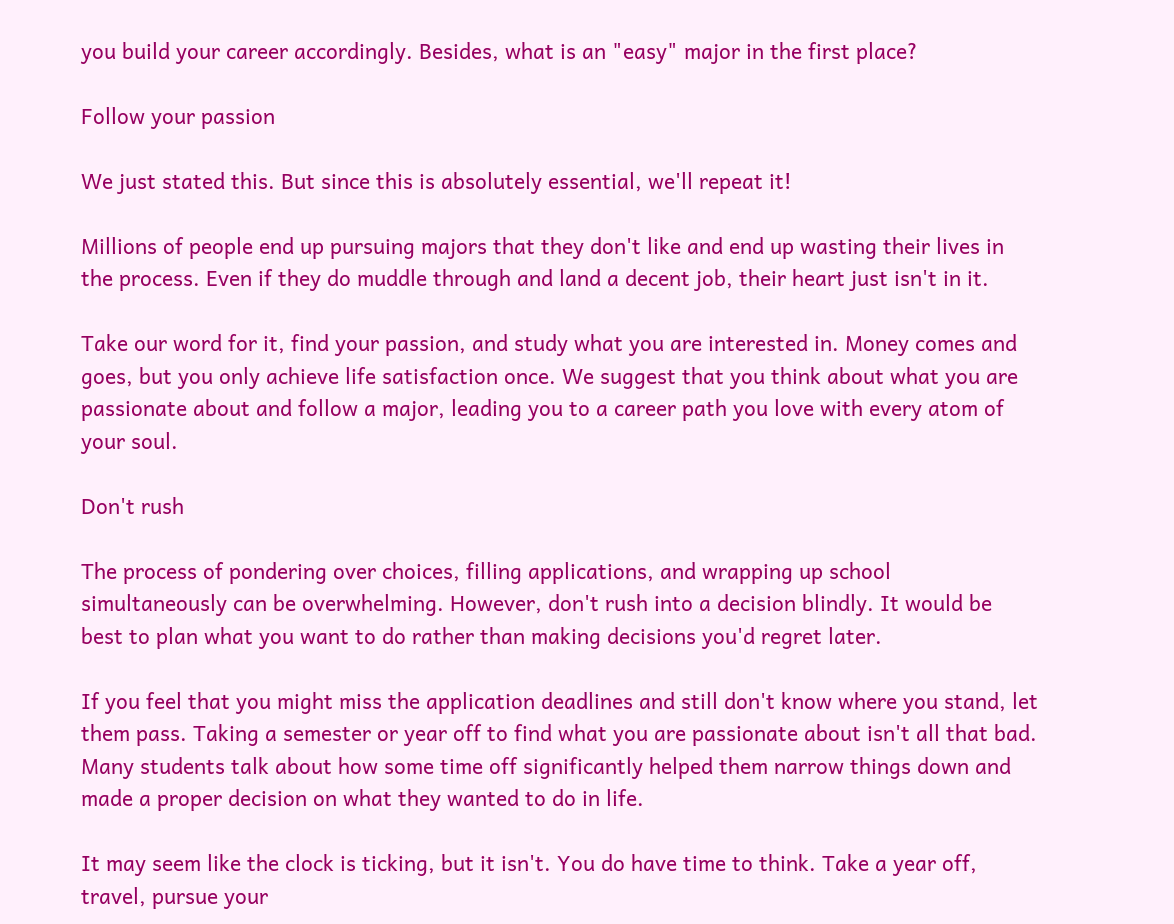you build your career accordingly. Besides, what is an "easy" major in the first place?

Follow your passion

We just stated this. But since this is absolutely essential, we'll repeat it!

Millions of people end up pursuing majors that they don't like and end up wasting their lives in the process. Even if they do muddle through and land a decent job, their heart just isn't in it.

Take our word for it, find your passion, and study what you are interested in. Money comes and goes, but you only achieve life satisfaction once. We suggest that you think about what you are passionate about and follow a major, leading you to a career path you love with every atom of your soul.

Don't rush

The process of pondering over choices, filling applications, and wrapping up school simultaneously can be overwhelming. However, don't rush into a decision blindly. It would be best to plan what you want to do rather than making decisions you'd regret later.

If you feel that you might miss the application deadlines and still don't know where you stand, let them pass. Taking a semester or year off to find what you are passionate about isn't all that bad. Many students talk about how some time off significantly helped them narrow things down and made a proper decision on what they wanted to do in life.

It may seem like the clock is ticking, but it isn't. You do have time to think. Take a year off, travel, pursue your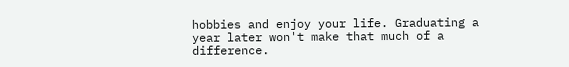hobbies and enjoy your life. Graduating a year later won't make that much of a difference.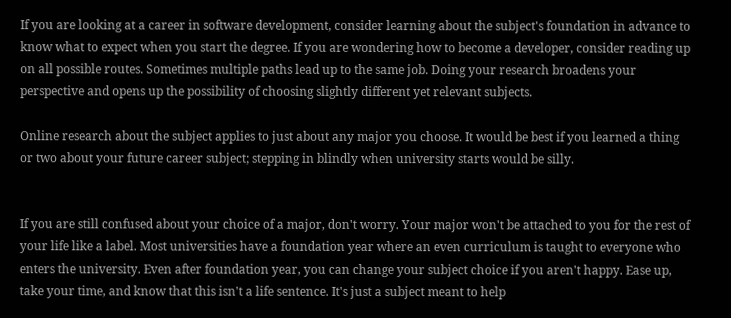If you are looking at a career in software development, consider learning about the subject's foundation in advance to know what to expect when you start the degree. If you are wondering how to become a developer, consider reading up on all possible routes. Sometimes multiple paths lead up to the same job. Doing your research broadens your perspective and opens up the possibility of choosing slightly different yet relevant subjects.

Online research about the subject applies to just about any major you choose. It would be best if you learned a thing or two about your future career subject; stepping in blindly when university starts would be silly.


If you are still confused about your choice of a major, don't worry. Your major won't be attached to you for the rest of your life like a label. Most universities have a foundation year where an even curriculum is taught to everyone who enters the university. Even after foundation year, you can change your subject choice if you aren't happy. Ease up, take your time, and know that this isn't a life sentence. It's just a subject meant to help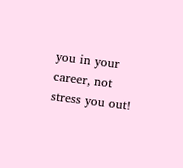you in your career, not stress you out!